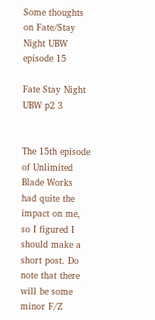Some thoughts on Fate/Stay Night UBW episode 15

Fate Stay Night UBW p2 3


The 15th episode of Unlimited Blade Works had quite the impact on me, so I figured I should make a short post. Do note that there will be some minor F/Z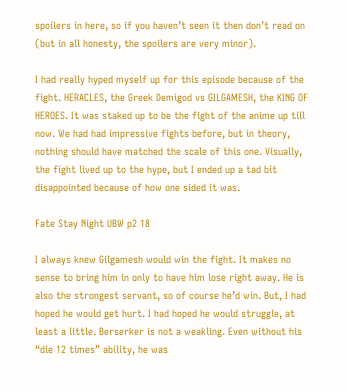spoilers in here, so if you haven’t seen it then don’t read on (but in all honesty, the spoilers are very minor).

I had really hyped myself up for this episode because of the fight. HERACLES, the Greek Demigod vs GILGAMESH, the KING OF HEROES. It was staked up to be the fight of the anime up till now. We had had impressive fights before, but in theory, nothing should have matched the scale of this one. Visually, the fight lived up to the hype, but I ended up a tad bit disappointed because of how one sided it was.

Fate Stay Night UBW p2 18

I always knew Gilgamesh would win the fight. It makes no sense to bring him in only to have him lose right away. He is also the strongest servant, so of course he’d win. But, I had hoped he would get hurt. I had hoped he would struggle, at least a little. Berserker is not a weakling. Even without his “die 12 times” ability, he was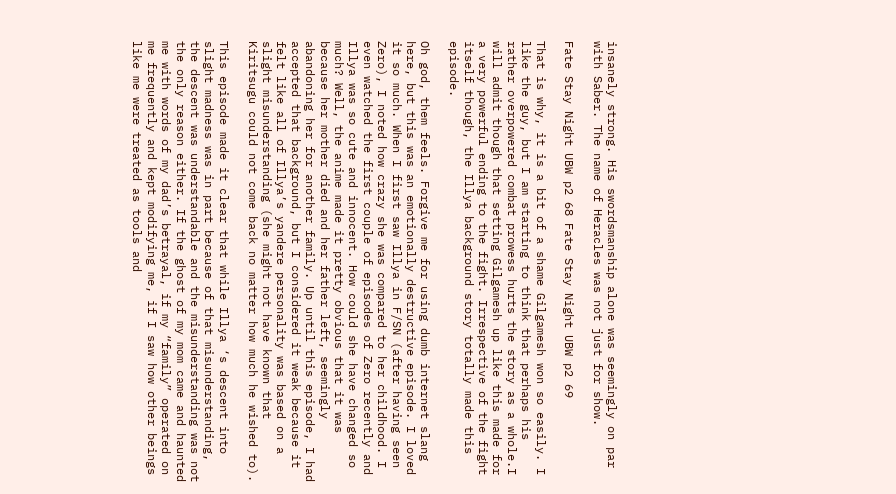insanely strong. His swordsmanship alone was seemingly on par with Saber. The name of Heracles was not just for show.

Fate Stay Night UBW p2 68 Fate Stay Night UBW p2 69

That is why, it is a bit of a shame Gilgamesh won so easily. I like the guy, but I am starting to think that perhaps his rather overpowered combat prowess hurts the story as a whole.I will admit though that setting Gilgamesh up like this made for a very powerful ending to the fight. Irrespective of the fight itself though, the Illya background story totally made this episode.

Oh god, them feels. Forgive me for using dumb internet slang here, but this was an emotionally destructive episode. I loved it so much. When I first saw Illya in F/SN (after having seen Zero), I noted how crazy she was compared to her childhood. I even watched the first couple of episodes of Zero recently and Illya was so cute and innocent. How could she have changed so much? Well, the anime made it pretty obvious that it was because her mother died and her father left, seemingly abandoning her for another family. Up until this episode, I had accepted that background, but I considered it weak because it felt like all of Illya’s yandere personality was based on a slight misunderstanding (she might not have known that Kiritsugu could not come back no matter how much he wished to).

This episode made it clear that while Illya ‘s descent into slight madness was in part because of that misunderstanding, the descent was understandable and the misunderstanding was not the only reason either. If the ghost of my mom came and haunted me with words of my dad’s betrayal, if my “family” operated on me frequently and kept modifying me, if I saw how other beings like me were treated as tools and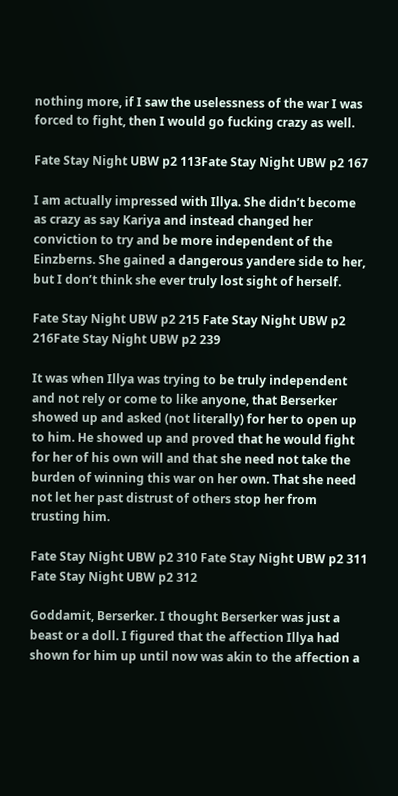nothing more, if I saw the uselessness of the war I was forced to fight, then I would go fucking crazy as well.

Fate Stay Night UBW p2 113Fate Stay Night UBW p2 167

I am actually impressed with Illya. She didn’t become as crazy as say Kariya and instead changed her conviction to try and be more independent of the Einzberns. She gained a dangerous yandere side to her, but I don’t think she ever truly lost sight of herself.

Fate Stay Night UBW p2 215 Fate Stay Night UBW p2 216Fate Stay Night UBW p2 239

It was when Illya was trying to be truly independent and not rely or come to like anyone, that Berserker showed up and asked (not literally) for her to open up to him. He showed up and proved that he would fight for her of his own will and that she need not take the burden of winning this war on her own. That she need not let her past distrust of others stop her from trusting him.

Fate Stay Night UBW p2 310 Fate Stay Night UBW p2 311 Fate Stay Night UBW p2 312

Goddamit, Berserker. I thought Berserker was just a beast or a doll. I figured that the affection Illya had shown for him up until now was akin to the affection a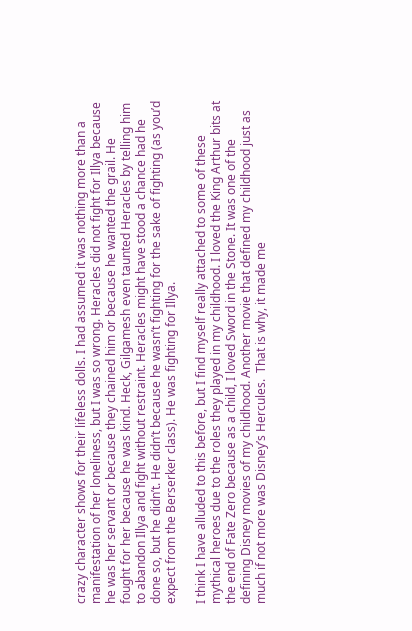crazy character shows for their lifeless dolls. I had assumed it was nothing more than a manifestation of her loneliness, but I was so wrong. Heracles did not fight for Illya because he was her servant or because they chained him or because he wanted the grail. He fought for her because he was kind. Heck, Gilgamesh even taunted Heracles by telling him to abandon Illya and fight without restraint. Heracles might have stood a chance had he done so, but he didn’t. He didn’t because he wasn’t fighting for the sake of fighting (as you’d expect from the Berserker class). He was fighting for Illya.

I think I have alluded to this before, but I find myself really attached to some of these mythical heroes due to the roles they played in my childhood. I loved the King Arthur bits at the end of Fate Zero because as a child, I loved Sword in the Stone. It was one of the defining Disney movies of my childhood. Another movie that defined my childhood just as much if not more was Disney’s Hercules.  That is why, it made me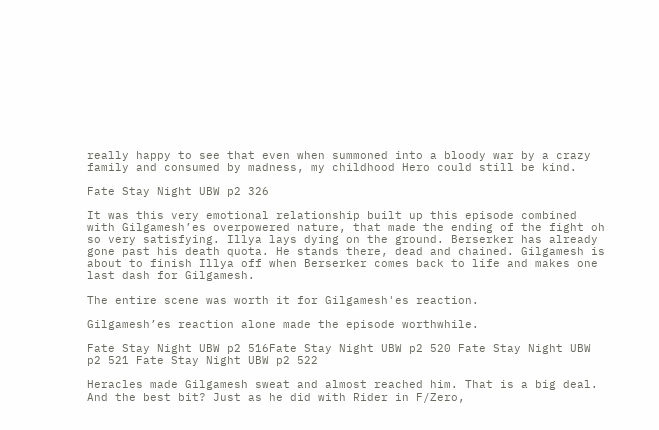really happy to see that even when summoned into a bloody war by a crazy family and consumed by madness, my childhood Hero could still be kind.

Fate Stay Night UBW p2 326

It was this very emotional relationship built up this episode combined with Gilgamesh’es overpowered nature, that made the ending of the fight oh so very satisfying. Illya lays dying on the ground. Berserker has already gone past his death quota. He stands there, dead and chained. Gilgamesh is about to finish Illya off when Berserker comes back to life and makes one last dash for Gilgamesh.

The entire scene was worth it for Gilgamesh'es reaction.

Gilgamesh’es reaction alone made the episode worthwhile.

Fate Stay Night UBW p2 516Fate Stay Night UBW p2 520 Fate Stay Night UBW p2 521 Fate Stay Night UBW p2 522

Heracles made Gilgamesh sweat and almost reached him. That is a big deal. And the best bit? Just as he did with Rider in F/Zero,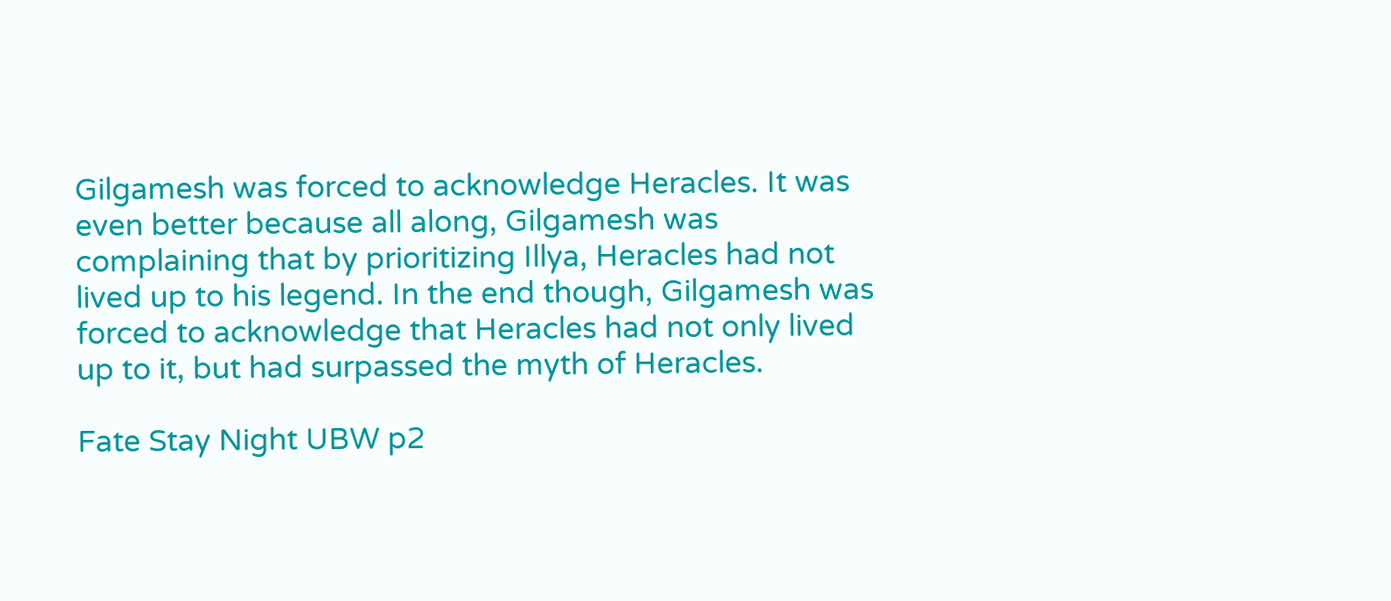Gilgamesh was forced to acknowledge Heracles. It was even better because all along, Gilgamesh was complaining that by prioritizing Illya, Heracles had not lived up to his legend. In the end though, Gilgamesh was forced to acknowledge that Heracles had not only lived up to it, but had surpassed the myth of Heracles.

Fate Stay Night UBW p2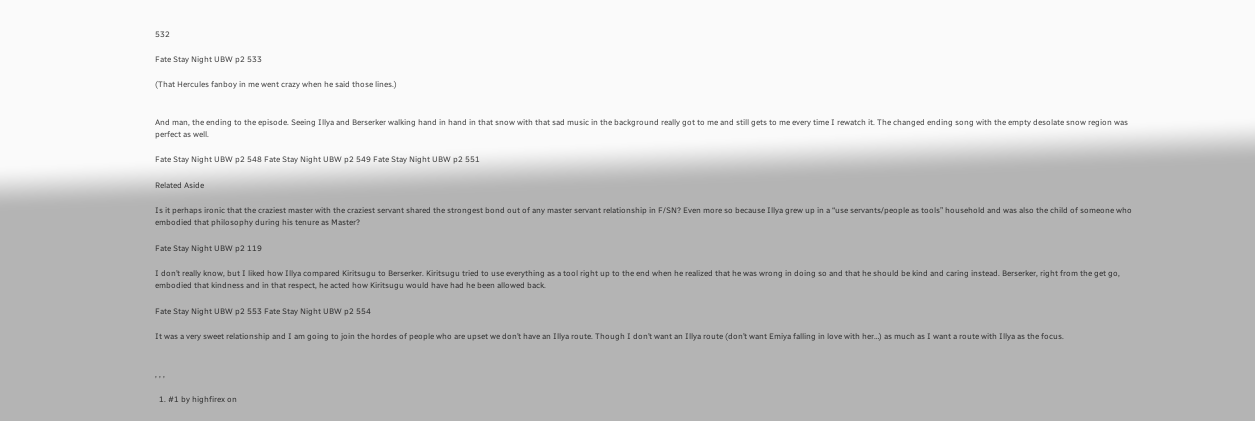532

Fate Stay Night UBW p2 533

(That Hercules fanboy in me went crazy when he said those lines.)


And man, the ending to the episode. Seeing Illya and Berserker walking hand in hand in that snow with that sad music in the background really got to me and still gets to me every time I rewatch it. The changed ending song with the empty desolate snow region was perfect as well.

Fate Stay Night UBW p2 548 Fate Stay Night UBW p2 549 Fate Stay Night UBW p2 551

Related Aside

Is it perhaps ironic that the craziest master with the craziest servant shared the strongest bond out of any master servant relationship in F/SN? Even more so because Illya grew up in a “use servants/people as tools” household and was also the child of someone who embodied that philosophy during his tenure as Master?

Fate Stay Night UBW p2 119

I don’t really know, but I liked how Illya compared Kiritsugu to Berserker. Kiritsugu tried to use everything as a tool right up to the end when he realized that he was wrong in doing so and that he should be kind and caring instead. Berserker, right from the get go, embodied that kindness and in that respect, he acted how Kiritsugu would have had he been allowed back.

Fate Stay Night UBW p2 553 Fate Stay Night UBW p2 554

It was a very sweet relationship and I am going to join the hordes of people who are upset we don’t have an Illya route. Though I don’t want an Illya route (don’t want Emiya falling in love with her…) as much as I want a route with Illya as the focus.


, , ,

  1. #1 by highfirex on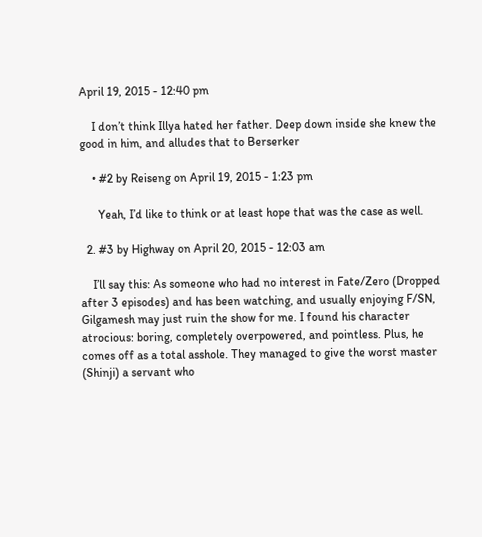April 19, 2015 - 12:40 pm

    I don’t think Illya hated her father. Deep down inside she knew the good in him, and alludes that to Berserker

    • #2 by Reiseng on April 19, 2015 - 1:23 pm

      Yeah, I’d like to think or at least hope that was the case as well.

  2. #3 by Highway on April 20, 2015 - 12:03 am

    I’ll say this: As someone who had no interest in Fate/Zero (Dropped after 3 episodes) and has been watching, and usually enjoying F/SN, Gilgamesh may just ruin the show for me. I found his character atrocious: boring, completely overpowered, and pointless. Plus, he comes off as a total asshole. They managed to give the worst master (Shinji) a servant who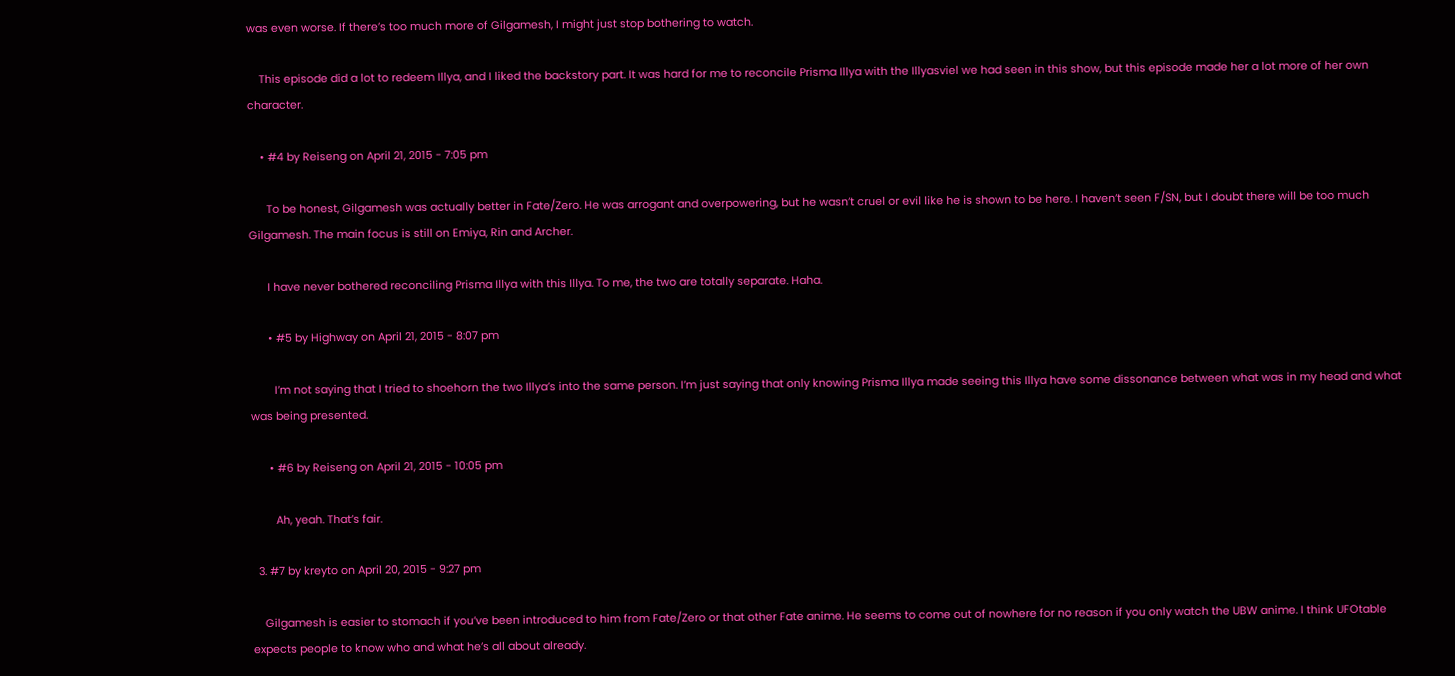was even worse. If there’s too much more of Gilgamesh, I might just stop bothering to watch.

    This episode did a lot to redeem Illya, and I liked the backstory part. It was hard for me to reconcile Prisma Illya with the Illyasviel we had seen in this show, but this episode made her a lot more of her own character.

    • #4 by Reiseng on April 21, 2015 - 7:05 pm

      To be honest, Gilgamesh was actually better in Fate/Zero. He was arrogant and overpowering, but he wasn’t cruel or evil like he is shown to be here. I haven’t seen F/SN, but I doubt there will be too much Gilgamesh. The main focus is still on Emiya, Rin and Archer.

      I have never bothered reconciling Prisma Illya with this Illya. To me, the two are totally separate. Haha.

      • #5 by Highway on April 21, 2015 - 8:07 pm

        I’m not saying that I tried to shoehorn the two Illya’s into the same person. I’m just saying that only knowing Prisma Illya made seeing this Illya have some dissonance between what was in my head and what was being presented.

      • #6 by Reiseng on April 21, 2015 - 10:05 pm

        Ah, yeah. That’s fair.

  3. #7 by kreyto on April 20, 2015 - 9:27 pm

    Gilgamesh is easier to stomach if you’ve been introduced to him from Fate/Zero or that other Fate anime. He seems to come out of nowhere for no reason if you only watch the UBW anime. I think UFOtable expects people to know who and what he’s all about already.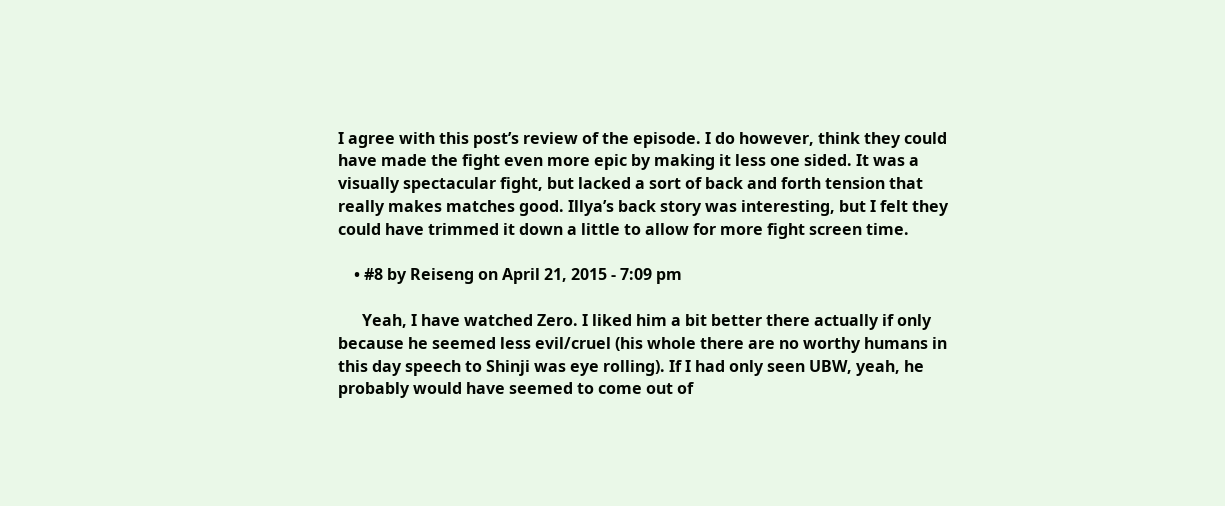I agree with this post’s review of the episode. I do however, think they could have made the fight even more epic by making it less one sided. It was a visually spectacular fight, but lacked a sort of back and forth tension that really makes matches good. Illya’s back story was interesting, but I felt they could have trimmed it down a little to allow for more fight screen time.

    • #8 by Reiseng on April 21, 2015 - 7:09 pm

      Yeah, I have watched Zero. I liked him a bit better there actually if only because he seemed less evil/cruel (his whole there are no worthy humans in this day speech to Shinji was eye rolling). If I had only seen UBW, yeah, he probably would have seemed to come out of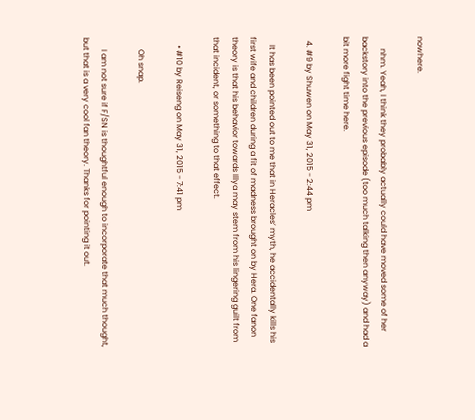nowhere.

      nhm. Yeah, I think they probably actually could have moved some of her backstory into the previous episode (too much talking then anyway) and had a bit more fight time here.

  4. #9 by Shuwen on May 31, 2015 - 2:44 pm

    It has been pointed out to me that in Heracles’ myth, he accidentally kills his first wife and children during a fit of madness brought on by Hera. One fanon theory is that his behavior towards Illya may stem from his lingering guilt from that incident, or something to that effect.

    • #10 by Reiseng on May 31, 2015 - 7:41 pm

      Oh snap.

      I am not sure if F/SN is thoughtful enough to incorporate that much thought, but that is a very cool fan theory. Thanks for pointing it out.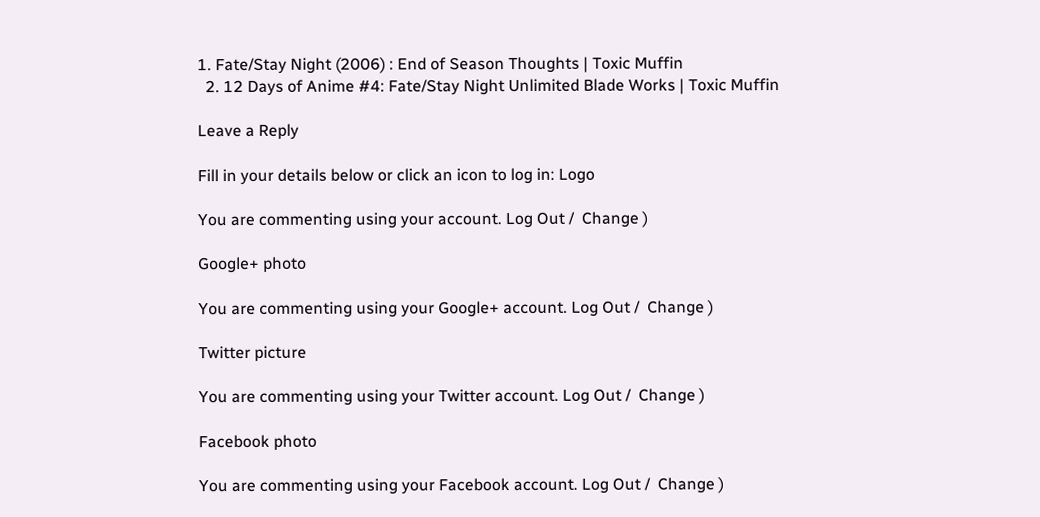1. Fate/Stay Night (2006) : End of Season Thoughts | Toxic Muffin
  2. 12 Days of Anime #4: Fate/Stay Night Unlimited Blade Works | Toxic Muffin

Leave a Reply

Fill in your details below or click an icon to log in: Logo

You are commenting using your account. Log Out /  Change )

Google+ photo

You are commenting using your Google+ account. Log Out /  Change )

Twitter picture

You are commenting using your Twitter account. Log Out /  Change )

Facebook photo

You are commenting using your Facebook account. Log Out /  Change )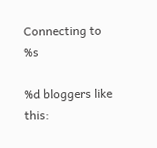Connecting to %s

%d bloggers like this: